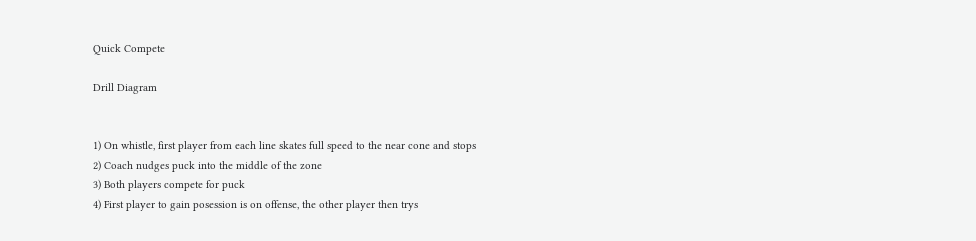Quick Compete

Drill Diagram


1) On whistle, first player from each line skates full speed to the near cone and stops
2) Coach nudges puck into the middle of the zone
3) Both players compete for puck
4) First player to gain posession is on offense, the other player then trys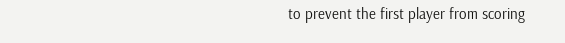to prevent the first player from scoring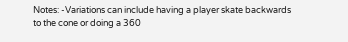Notes: -Variations can include having a player skate backwards to the cone or doing a 360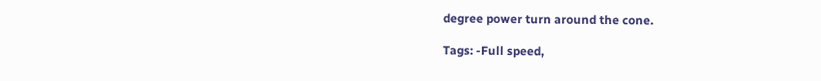degree power turn around the cone.

Tags: -Full speed,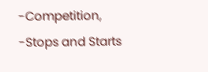-Competition, -Stops and Starts